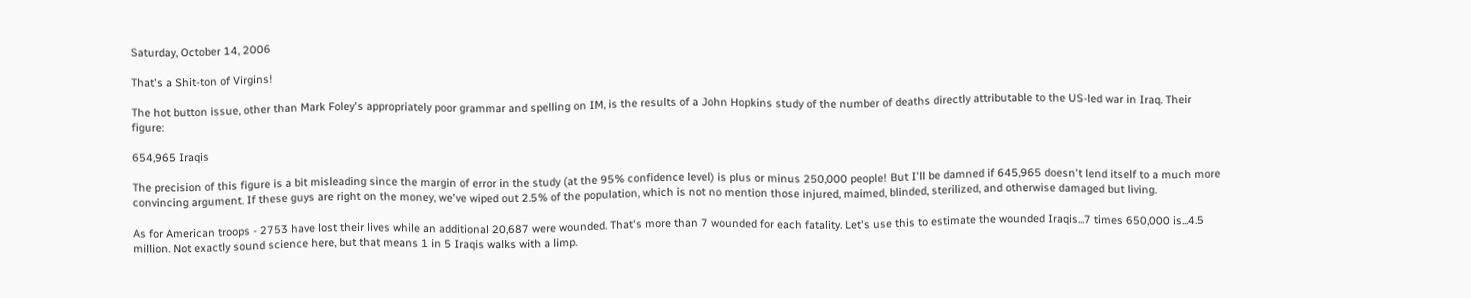Saturday, October 14, 2006

That's a Shit-ton of Virgins!

The hot button issue, other than Mark Foley's appropriately poor grammar and spelling on IM, is the results of a John Hopkins study of the number of deaths directly attributable to the US-led war in Iraq. Their figure:

654,965 Iraqis

The precision of this figure is a bit misleading since the margin of error in the study (at the 95% confidence level) is plus or minus 250,000 people! But I'll be damned if 645,965 doesn't lend itself to a much more convincing argument. If these guys are right on the money, we've wiped out 2.5% of the population, which is not no mention those injured, maimed, blinded, sterilized, and otherwise damaged but living.

As for American troops - 2753 have lost their lives while an additional 20,687 were wounded. That's more than 7 wounded for each fatality. Let's use this to estimate the wounded Iraqis...7 times 650,000 is...4.5 million. Not exactly sound science here, but that means 1 in 5 Iraqis walks with a limp.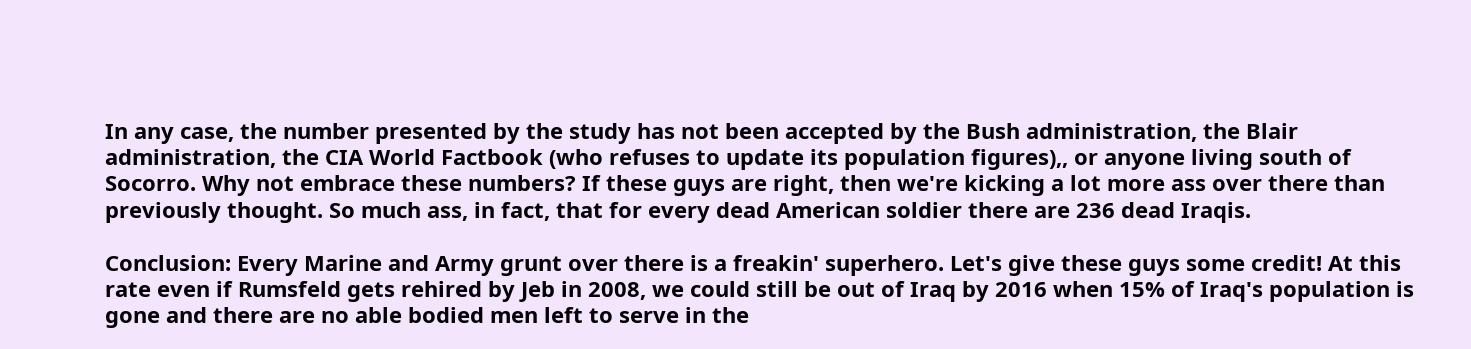In any case, the number presented by the study has not been accepted by the Bush administration, the Blair administration, the CIA World Factbook (who refuses to update its population figures),, or anyone living south of Socorro. Why not embrace these numbers? If these guys are right, then we're kicking a lot more ass over there than previously thought. So much ass, in fact, that for every dead American soldier there are 236 dead Iraqis.

Conclusion: Every Marine and Army grunt over there is a freakin' superhero. Let's give these guys some credit! At this rate even if Rumsfeld gets rehired by Jeb in 2008, we could still be out of Iraq by 2016 when 15% of Iraq's population is gone and there are no able bodied men left to serve in the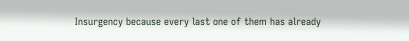Insurgency because every last one of them has already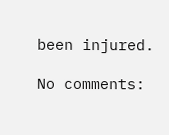been injured.

No comments: